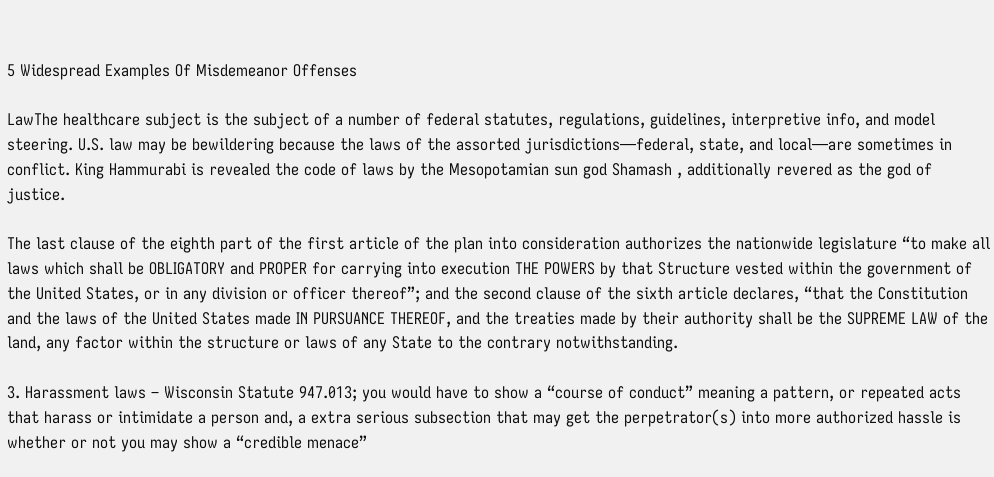5 Widespread Examples Of Misdemeanor Offenses

LawThe healthcare subject is the subject of a number of federal statutes, regulations, guidelines, interpretive info, and model steering. U.S. law may be bewildering because the laws of the assorted jurisdictions—federal, state, and local—are sometimes in conflict. King Hammurabi is revealed the code of laws by the Mesopotamian sun god Shamash , additionally revered as the god of justice.

The last clause of the eighth part of the first article of the plan into consideration authorizes the nationwide legislature “to make all laws which shall be OBLIGATORY and PROPER for carrying into execution THE POWERS by that Structure vested within the government of the United States, or in any division or officer thereof”; and the second clause of the sixth article declares, “that the Constitution and the laws of the United States made IN PURSUANCE THEREOF, and the treaties made by their authority shall be the SUPREME LAW of the land, any factor within the structure or laws of any State to the contrary notwithstanding.

3. Harassment laws – Wisconsin Statute 947.013; you would have to show a “course of conduct” meaning a pattern, or repeated acts that harass or intimidate a person and, a extra serious subsection that may get the perpetrator(s) into more authorized hassle is whether or not you may show a “credible menace”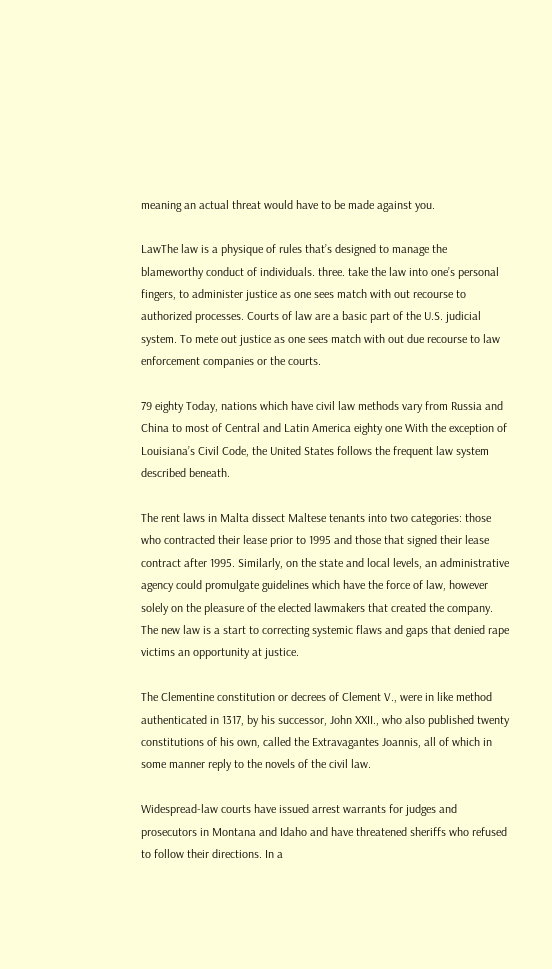meaning an actual threat would have to be made against you.

LawThe law is a physique of rules that’s designed to manage the blameworthy conduct of individuals. three. take the law into one’s personal fingers, to administer justice as one sees match with out recourse to authorized processes. Courts of law are a basic part of the U.S. judicial system. To mete out justice as one sees match with out due recourse to law enforcement companies or the courts.

79 eighty Today, nations which have civil law methods vary from Russia and China to most of Central and Latin America eighty one With the exception of Louisiana’s Civil Code, the United States follows the frequent law system described beneath.

The rent laws in Malta dissect Maltese tenants into two categories: those who contracted their lease prior to 1995 and those that signed their lease contract after 1995. Similarly, on the state and local levels, an administrative agency could promulgate guidelines which have the force of law, however solely on the pleasure of the elected lawmakers that created the company. The new law is a start to correcting systemic flaws and gaps that denied rape victims an opportunity at justice.

The Clementine constitution or decrees of Clement V., were in like method authenticated in 1317, by his successor, John XXII., who also published twenty constitutions of his own, called the Extravagantes Joannis, all of which in some manner reply to the novels of the civil law.

Widespread-law courts have issued arrest warrants for judges and prosecutors in Montana and Idaho and have threatened sheriffs who refused to follow their directions. In a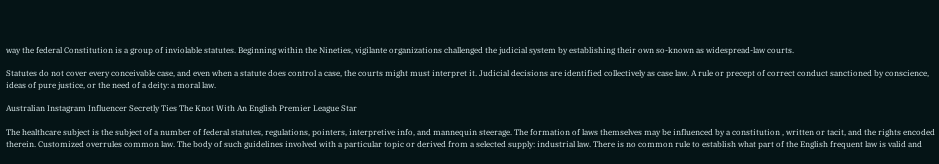way the federal Constitution is a group of inviolable statutes. Beginning within the Nineties, vigilante organizations challenged the judicial system by establishing their own so-known as widespread-law courts.

Statutes do not cover every conceivable case, and even when a statute does control a case, the courts might must interpret it. Judicial decisions are identified collectively as case law. A rule or precept of correct conduct sanctioned by conscience, ideas of pure justice, or the need of a deity: a moral law.

Australian Instagram Influencer Secretly Ties The Knot With An English Premier League Star

The healthcare subject is the subject of a number of federal statutes, regulations, pointers, interpretive info, and mannequin steerage. The formation of laws themselves may be influenced by a constitution , written or tacit, and the rights encoded therein. Customized overrules common law. The body of such guidelines involved with a particular topic or derived from a selected supply: industrial law. There is no common rule to establish what part of the English frequent law is valid and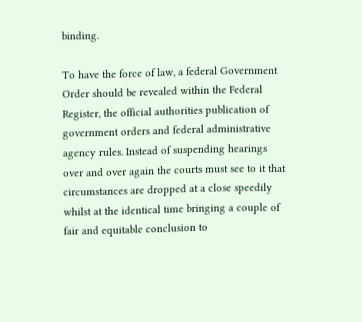binding.

To have the force of law, a federal Government Order should be revealed within the Federal Register, the official authorities publication of government orders and federal administrative agency rules. Instead of suspending hearings over and over again the courts must see to it that circumstances are dropped at a close speedily whilst at the identical time bringing a couple of fair and equitable conclusion to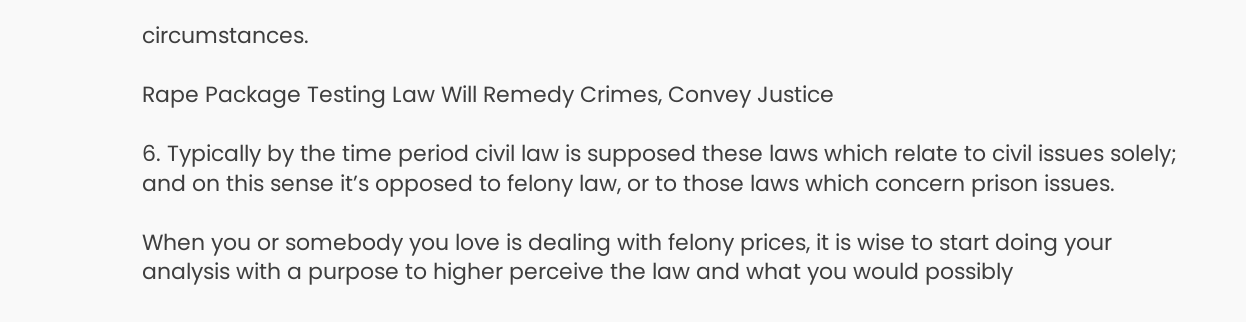circumstances.

Rape Package Testing Law Will Remedy Crimes, Convey Justice

6. Typically by the time period civil law is supposed these laws which relate to civil issues solely; and on this sense it’s opposed to felony law, or to those laws which concern prison issues.

When you or somebody you love is dealing with felony prices, it is wise to start doing your analysis with a purpose to higher perceive the law and what you would possibly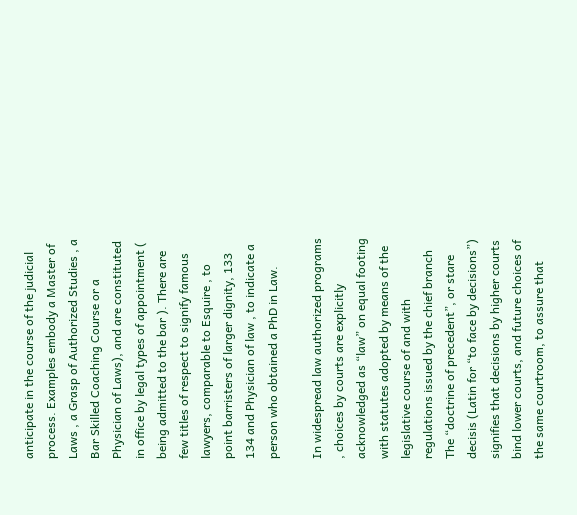anticipate in the course of the judicial process. Examples embody a Master of Laws , a Grasp of Authorized Studies , a Bar Skilled Coaching Course or a Physician of Laws), and are constituted in office by legal types of appointment ( being admitted to the bar ). There are few titles of respect to signify famous lawyers, comparable to Esquire , to point barristers of larger dignity, 133 134 and Physician of law , to indicate a person who obtained a PhD in Law.

In widespread law authorized programs , choices by courts are explicitly acknowledged as “law” on equal footing with statutes adopted by means of the legislative course of and with regulations issued by the chief branch The “doctrine of precedent”, or stare decisis (Latin for “to face by decisions”) signifies that decisions by higher courts bind lower courts, and future choices of the same courtroom, to assure that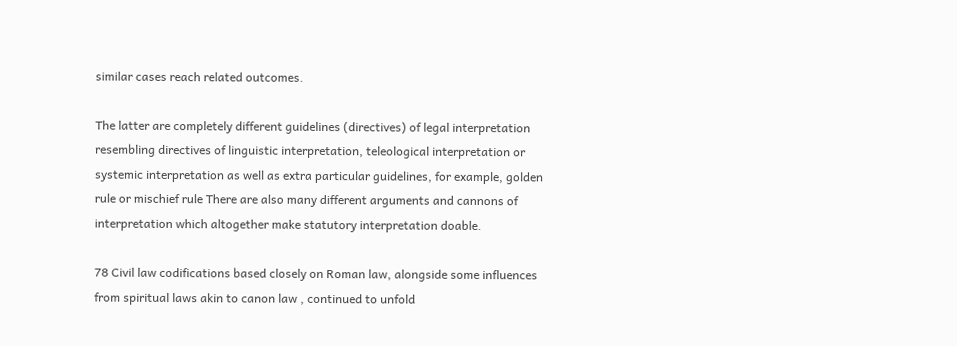similar cases reach related outcomes.

The latter are completely different guidelines (directives) of legal interpretation resembling directives of linguistic interpretation, teleological interpretation or systemic interpretation as well as extra particular guidelines, for example, golden rule or mischief rule There are also many different arguments and cannons of interpretation which altogether make statutory interpretation doable.

78 Civil law codifications based closely on Roman law, alongside some influences from spiritual laws akin to canon law , continued to unfold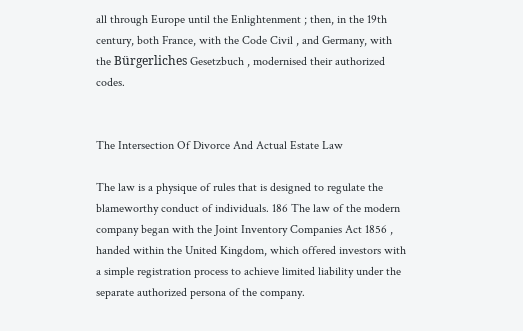all through Europe until the Enlightenment ; then, in the 19th century, both France, with the Code Civil , and Germany, with the Bürgerliches Gesetzbuch , modernised their authorized codes.


The Intersection Of Divorce And Actual Estate Law

The law is a physique of rules that is designed to regulate the blameworthy conduct of individuals. 186 The law of the modern company began with the Joint Inventory Companies Act 1856 , handed within the United Kingdom, which offered investors with a simple registration process to achieve limited liability under the separate authorized persona of the company.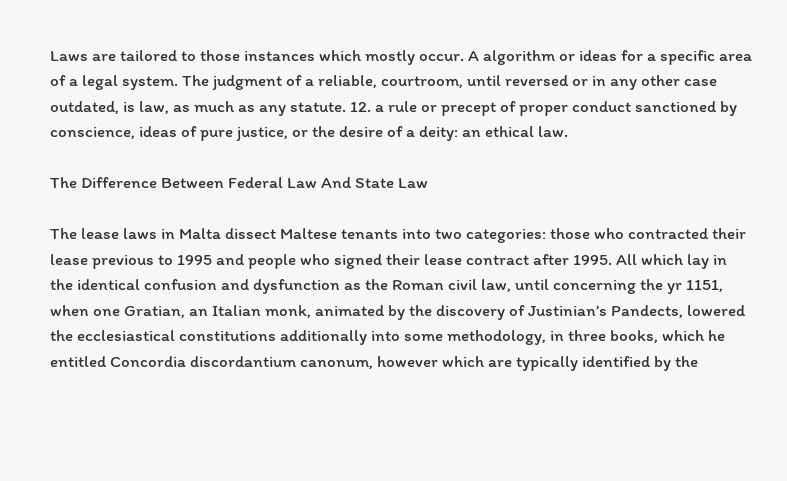Laws are tailored to those instances which mostly occur. A algorithm or ideas for a specific area of a legal system. The judgment of a reliable, courtroom, until reversed or in any other case outdated, is law, as much as any statute. 12. a rule or precept of proper conduct sanctioned by conscience, ideas of pure justice, or the desire of a deity: an ethical law.

The Difference Between Federal Law And State Law

The lease laws in Malta dissect Maltese tenants into two categories: those who contracted their lease previous to 1995 and people who signed their lease contract after 1995. All which lay in the identical confusion and dysfunction as the Roman civil law, until concerning the yr 1151, when one Gratian, an Italian monk, animated by the discovery of Justinian’s Pandects, lowered the ecclesiastical constitutions additionally into some methodology, in three books, which he entitled Concordia discordantium canonum, however which are typically identified by the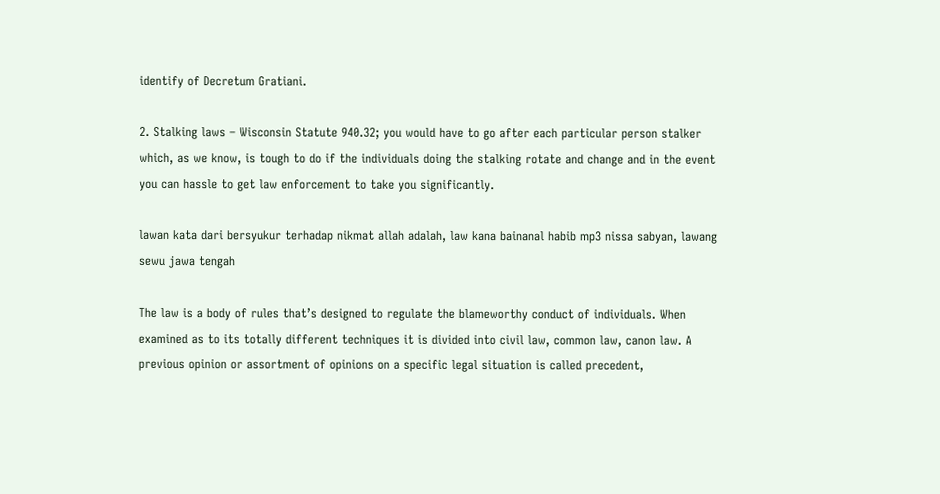identify of Decretum Gratiani.

2. Stalking laws – Wisconsin Statute 940.32; you would have to go after each particular person stalker which, as we know, is tough to do if the individuals doing the stalking rotate and change and in the event you can hassle to get law enforcement to take you significantly.

lawan kata dari bersyukur terhadap nikmat allah adalah, law kana bainanal habib mp3 nissa sabyan, lawang sewu jawa tengah

The law is a body of rules that’s designed to regulate the blameworthy conduct of individuals. When examined as to its totally different techniques it is divided into civil law, common law, canon law. A previous opinion or assortment of opinions on a specific legal situation is called precedent,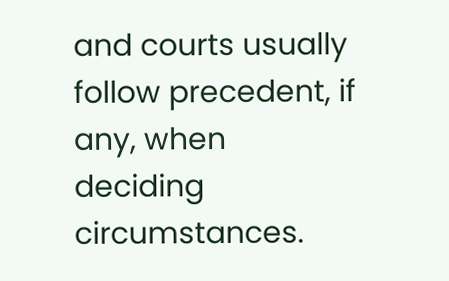and courts usually follow precedent, if any, when deciding circumstances.